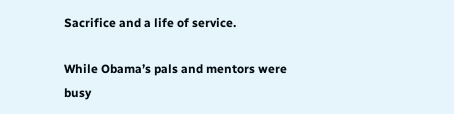Sacrifice and a life of service.

While Obama’s pals and mentors were busy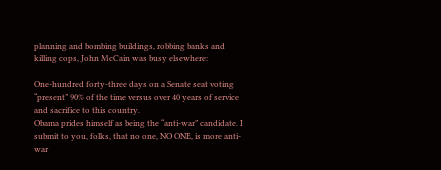planning and bombing buildings, robbing banks and killing cops, John McCain was busy elsewhere:

One-hundred forty-three days on a Senate seat voting “present” 90% of the time versus over 40 years of service and sacrifice to this country.
Obama prides himself as being the “anti-war” candidate. I submit to you, folks, that no one, NO ONE, is more anti-war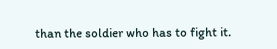than the soldier who has to fight it.